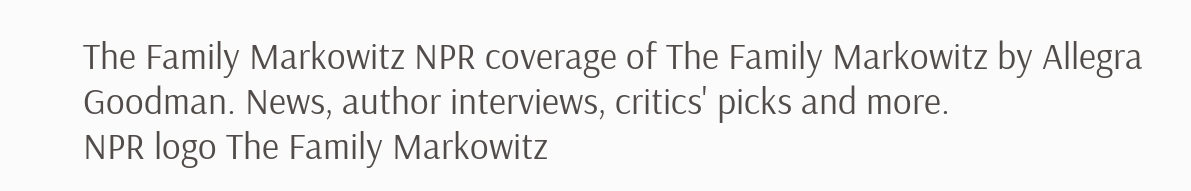The Family Markowitz NPR coverage of The Family Markowitz by Allegra Goodman. News, author interviews, critics' picks and more.
NPR logo The Family Markowitz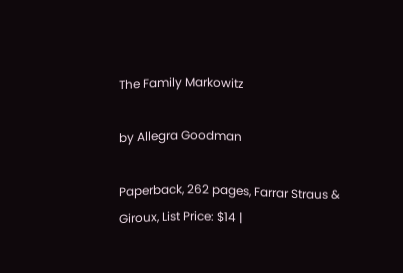The Family Markowitz

by Allegra Goodman

Paperback, 262 pages, Farrar Straus & Giroux, List Price: $14 |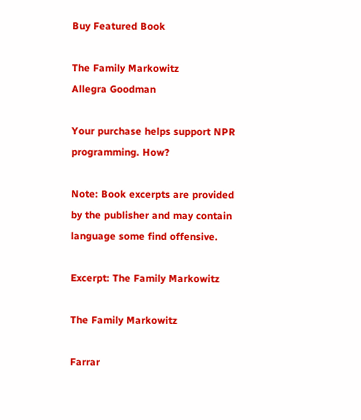Buy Featured Book

The Family Markowitz
Allegra Goodman

Your purchase helps support NPR programming. How?

Note: Book excerpts are provided by the publisher and may contain language some find offensive.

Excerpt: The Family Markowitz

The Family Markowitz

Farrar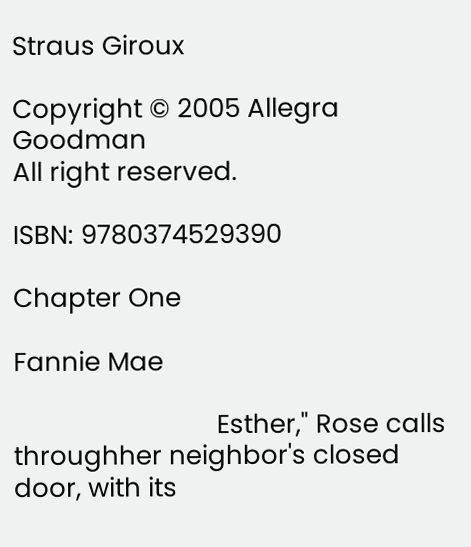Straus Giroux

Copyright © 2005 Allegra Goodman
All right reserved.

ISBN: 9780374529390

Chapter One

Fannie Mae

                             Esther," Rose calls throughher neighbor's closed door, with its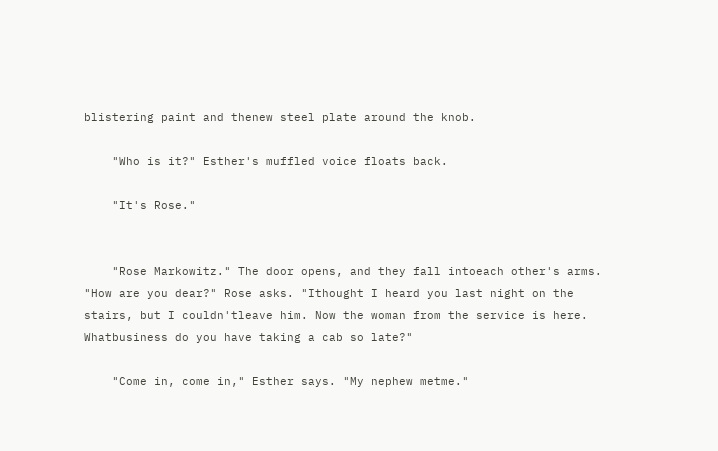blistering paint and thenew steel plate around the knob.

    "Who is it?" Esther's muffled voice floats back.

    "It's Rose."


    "Rose Markowitz." The door opens, and they fall intoeach other's arms. "How are you dear?" Rose asks. "Ithought I heard you last night on the stairs, but I couldn'tleave him. Now the woman from the service is here. Whatbusiness do you have taking a cab so late?"

    "Come in, come in," Esther says. "My nephew metme."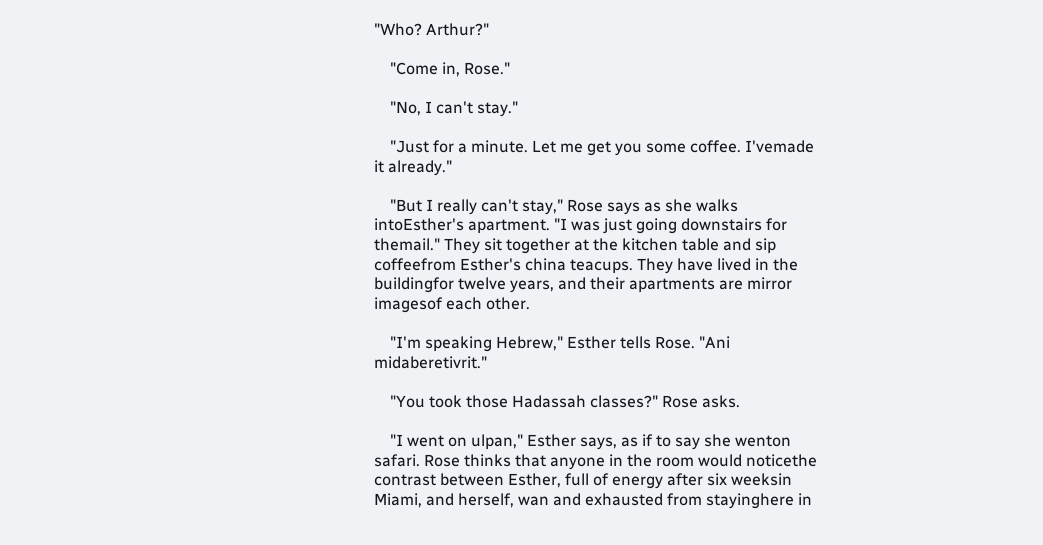"Who? Arthur?"

    "Come in, Rose."

    "No, I can't stay."

    "Just for a minute. Let me get you some coffee. I'vemade it already."

    "But I really can't stay," Rose says as she walks intoEsther's apartment. "I was just going downstairs for themail." They sit together at the kitchen table and sip coffeefrom Esther's china teacups. They have lived in the buildingfor twelve years, and their apartments are mirror imagesof each other.

    "I'm speaking Hebrew," Esther tells Rose. "Ani midaberetivrit."

    "You took those Hadassah classes?" Rose asks.

    "I went on ulpan," Esther says, as if to say she wenton safari. Rose thinks that anyone in the room would noticethe contrast between Esther, full of energy after six weeksin Miami, and herself, wan and exhausted from stayinghere in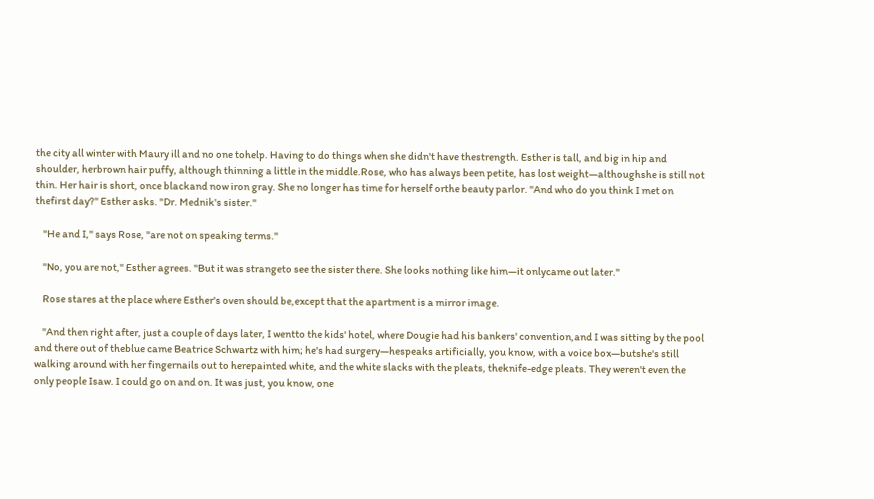the city all winter with Maury ill and no one tohelp. Having to do things when she didn't have thestrength. Esther is tall, and big in hip and shoulder, herbrown hair puffy, although thinning a little in the middle.Rose, who has always been petite, has lost weight—althoughshe is still not thin. Her hair is short, once blackand now iron gray. She no longer has time for herself orthe beauty parlor. "And who do you think I met on thefirst day?" Esther asks. "Dr. Mednik's sister."

    "He and I," says Rose, "are not on speaking terms."

    "No, you are not," Esther agrees. "But it was strangeto see the sister there. She looks nothing like him—it onlycame out later."

    Rose stares at the place where Esther's oven should be,except that the apartment is a mirror image.

    "And then right after, just a couple of days later, I wentto the kids' hotel, where Dougie had his bankers' convention,and I was sitting by the pool and there out of theblue came Beatrice Schwartz with him; he's had surgery—hespeaks artificially, you know, with a voice box—butshe's still walking around with her fingernails out to herepainted white, and the white slacks with the pleats, theknife-edge pleats. They weren't even the only people Isaw. I could go on and on. It was just, you know, one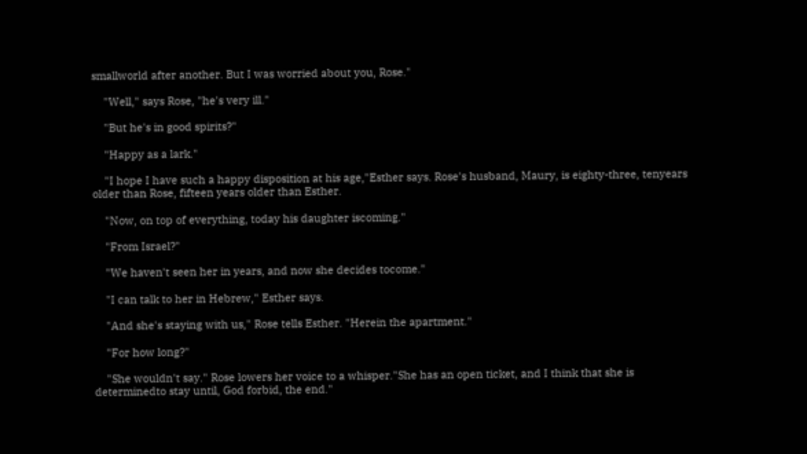smallworld after another. But I was worried about you, Rose."

    "Well," says Rose, "he's very ill."

    "But he's in good spirits?"

    "Happy as a lark."

    "I hope I have such a happy disposition at his age,"Esther says. Rose's husband, Maury, is eighty-three, tenyears older than Rose, fifteen years older than Esther.

    "Now, on top of everything, today his daughter iscoming."

    "From Israel?"

    "We haven't seen her in years, and now she decides tocome."

    "I can talk to her in Hebrew," Esther says.

    "And she's staying with us," Rose tells Esther. "Herein the apartment."

    "For how long?"

    "She wouldn't say." Rose lowers her voice to a whisper."She has an open ticket, and I think that she is determinedto stay until, God forbid, the end."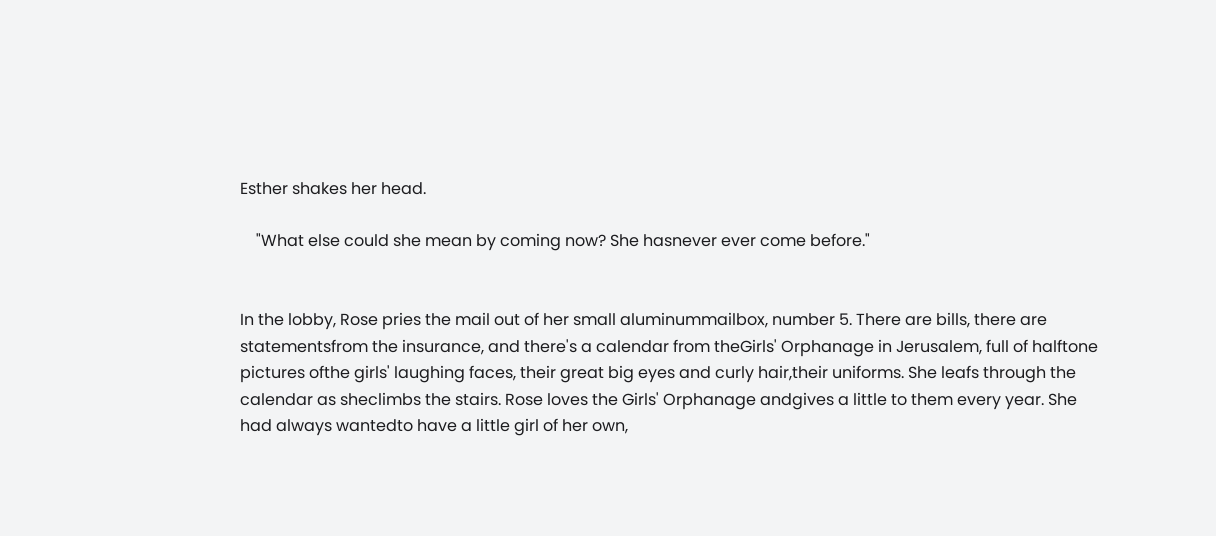Esther shakes her head.

    "What else could she mean by coming now? She hasnever ever come before."


In the lobby, Rose pries the mail out of her small aluminummailbox, number 5. There are bills, there are statementsfrom the insurance, and there's a calendar from theGirls' Orphanage in Jerusalem, full of halftone pictures ofthe girls' laughing faces, their great big eyes and curly hair,their uniforms. She leafs through the calendar as sheclimbs the stairs. Rose loves the Girls' Orphanage andgives a little to them every year. She had always wantedto have a little girl of her own,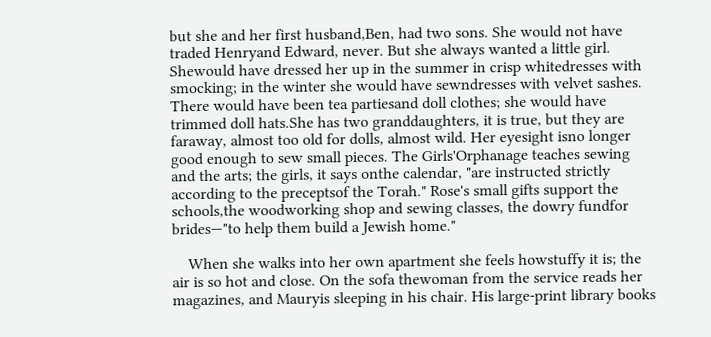but she and her first husband,Ben, had two sons. She would not have traded Henryand Edward, never. But she always wanted a little girl. Shewould have dressed her up in the summer in crisp whitedresses with smocking; in the winter she would have sewndresses with velvet sashes. There would have been tea partiesand doll clothes; she would have trimmed doll hats.She has two granddaughters, it is true, but they are faraway, almost too old for dolls, almost wild. Her eyesight isno longer good enough to sew small pieces. The Girls'Orphanage teaches sewing and the arts; the girls, it says onthe calendar, "are instructed strictly according to the preceptsof the Torah." Rose's small gifts support the schools,the woodworking shop and sewing classes, the dowry fundfor brides—"to help them build a Jewish home."

    When she walks into her own apartment she feels howstuffy it is; the air is so hot and close. On the sofa thewoman from the service reads her magazines, and Mauryis sleeping in his chair. His large-print library books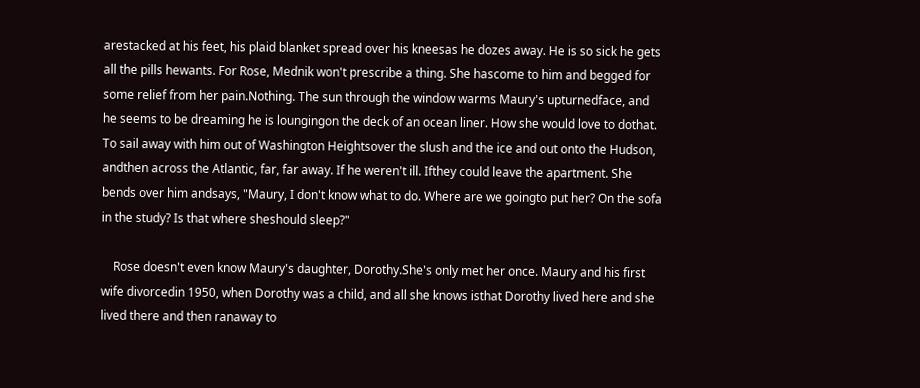arestacked at his feet, his plaid blanket spread over his kneesas he dozes away. He is so sick he gets all the pills hewants. For Rose, Mednik won't prescribe a thing. She hascome to him and begged for some relief from her pain.Nothing. The sun through the window warms Maury's upturnedface, and he seems to be dreaming he is loungingon the deck of an ocean liner. How she would love to dothat. To sail away with him out of Washington Heightsover the slush and the ice and out onto the Hudson, andthen across the Atlantic, far, far away. If he weren't ill. Ifthey could leave the apartment. She bends over him andsays, "Maury, I don't know what to do. Where are we goingto put her? On the sofa in the study? Is that where sheshould sleep?"

    Rose doesn't even know Maury's daughter, Dorothy.She's only met her once. Maury and his first wife divorcedin 1950, when Dorothy was a child, and all she knows isthat Dorothy lived here and she lived there and then ranaway to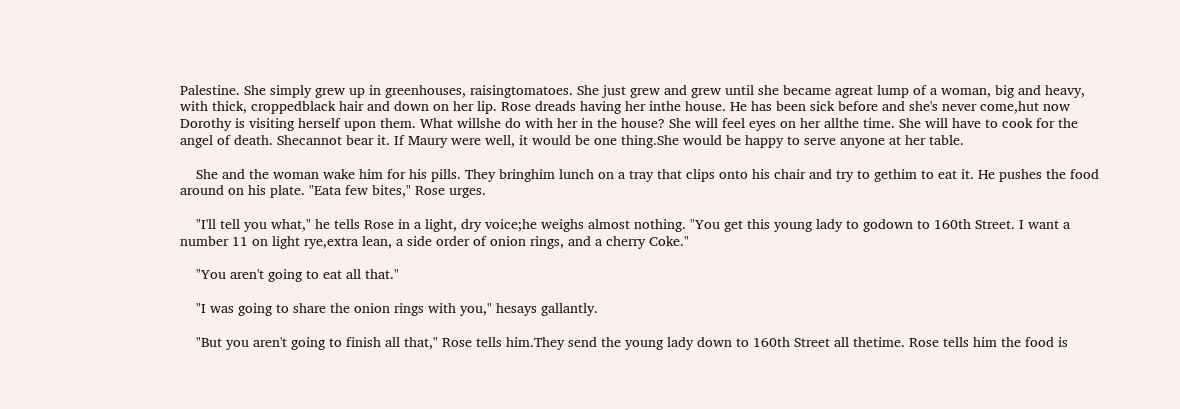Palestine. She simply grew up in greenhouses, raisingtomatoes. She just grew and grew until she became agreat lump of a woman, big and heavy, with thick, croppedblack hair and down on her lip. Rose dreads having her inthe house. He has been sick before and she's never come,hut now Dorothy is visiting herself upon them. What willshe do with her in the house? She will feel eyes on her allthe time. She will have to cook for the angel of death. Shecannot bear it. If Maury were well, it would be one thing.She would be happy to serve anyone at her table.

    She and the woman wake him for his pills. They bringhim lunch on a tray that clips onto his chair and try to gethim to eat it. He pushes the food around on his plate. "Eata few bites," Rose urges.

    "I'll tell you what," he tells Rose in a light, dry voice;he weighs almost nothing. "You get this young lady to godown to 160th Street. I want a number 11 on light rye,extra lean, a side order of onion rings, and a cherry Coke."

    "You aren't going to eat all that."

    "I was going to share the onion rings with you," hesays gallantly.

    "But you aren't going to finish all that," Rose tells him.They send the young lady down to 160th Street all thetime. Rose tells him the food is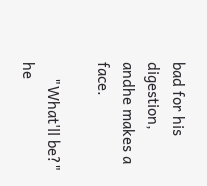bad for his digestion, andhe makes a face.

    "What'll be?" he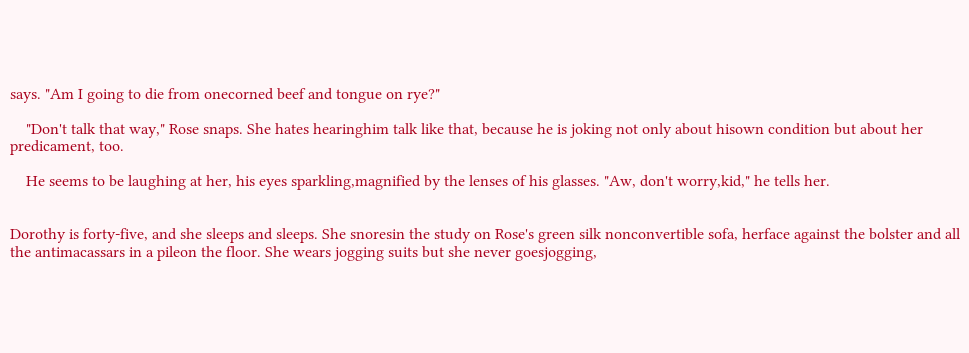says. "Am I going to die from onecorned beef and tongue on rye?"

    "Don't talk that way," Rose snaps. She hates hearinghim talk like that, because he is joking not only about hisown condition but about her predicament, too.

    He seems to be laughing at her, his eyes sparkling,magnified by the lenses of his glasses. "Aw, don't worry,kid," he tells her.


Dorothy is forty-five, and she sleeps and sleeps. She snoresin the study on Rose's green silk nonconvertible sofa, herface against the bolster and all the antimacassars in a pileon the floor. She wears jogging suits but she never goesjogging,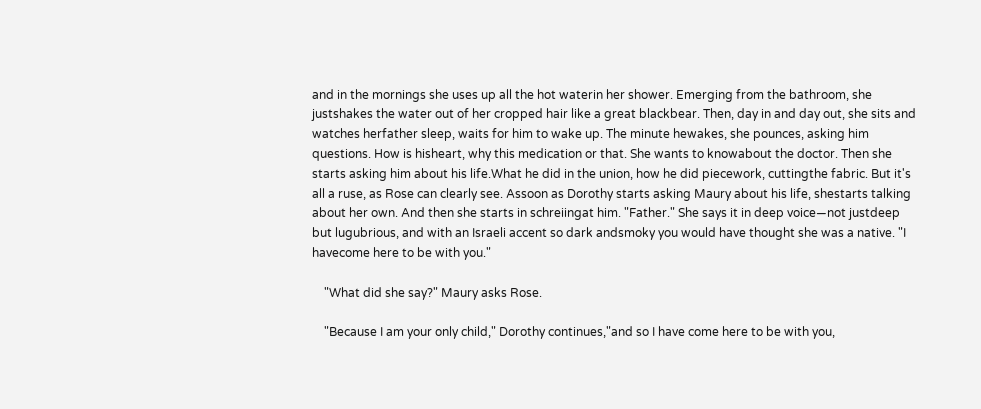and in the mornings she uses up all the hot waterin her shower. Emerging from the bathroom, she justshakes the water out of her cropped hair like a great blackbear. Then, day in and day out, she sits and watches herfather sleep, waits for him to wake up. The minute hewakes, she pounces, asking him questions. How is hisheart, why this medication or that. She wants to knowabout the doctor. Then she starts asking him about his life.What he did in the union, how he did piecework, cuttingthe fabric. But it's all a ruse, as Rose can clearly see. Assoon as Dorothy starts asking Maury about his life, shestarts talking about her own. And then she starts in schreiingat him. "Father." She says it in deep voice—not justdeep but lugubrious, and with an Israeli accent so dark andsmoky you would have thought she was a native. "I havecome here to be with you."

    "What did she say?" Maury asks Rose.

    "Because I am your only child," Dorothy continues,"and so I have come here to be with you,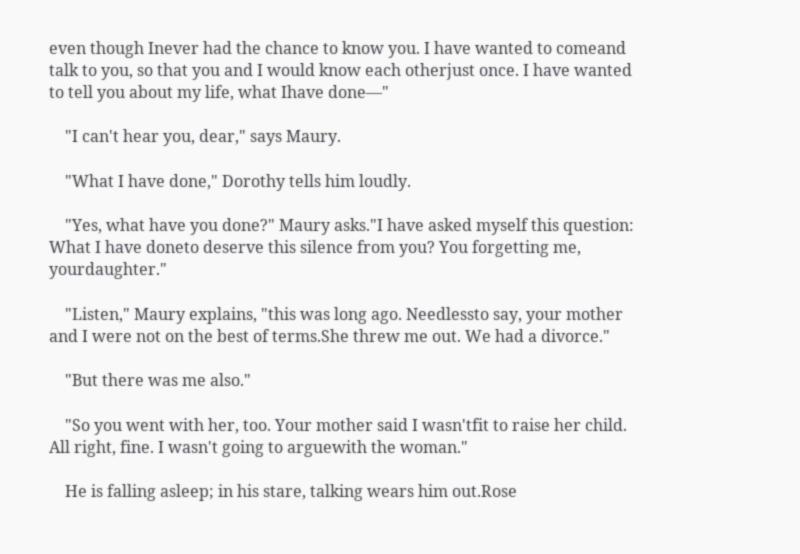even though Inever had the chance to know you. I have wanted to comeand talk to you, so that you and I would know each otherjust once. I have wanted to tell you about my life, what Ihave done—"

    "I can't hear you, dear," says Maury.

    "What I have done," Dorothy tells him loudly.

    "Yes, what have you done?" Maury asks."I have asked myself this question: What I have doneto deserve this silence from you? You forgetting me, yourdaughter."

    "Listen," Maury explains, "this was long ago. Needlessto say, your mother and I were not on the best of terms.She threw me out. We had a divorce."

    "But there was me also."

    "So you went with her, too. Your mother said I wasn'tfit to raise her child. All right, fine. I wasn't going to arguewith the woman."

    He is falling asleep; in his stare, talking wears him out.Rose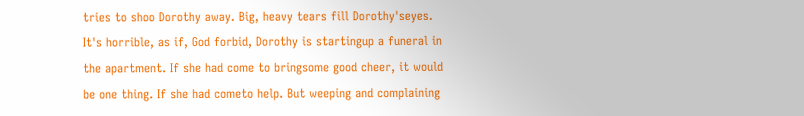tries to shoo Dorothy away. Big, heavy tears fill Dorothy'seyes. It's horrible, as if, God forbid, Dorothy is startingup a funeral in the apartment. If she had come to bringsome good cheer, it would be one thing. If she had cometo help. But weeping and complaining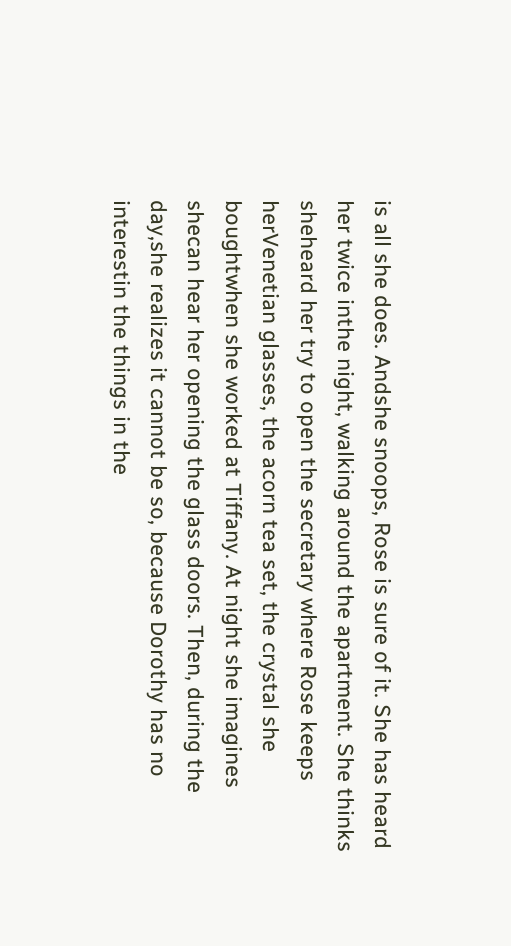is all she does. Andshe snoops, Rose is sure of it. She has heard her twice inthe night, walking around the apartment. She thinks sheheard her try to open the secretary where Rose keeps herVenetian glasses, the acorn tea set, the crystal she boughtwhen she worked at Tiffany. At night she imagines shecan hear her opening the glass doors. Then, during the day,she realizes it cannot be so, because Dorothy has no interestin the things in the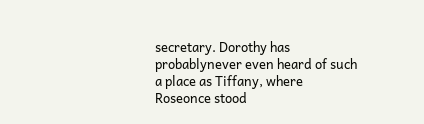secretary. Dorothy has probablynever even heard of such a place as Tiffany, where Roseonce stood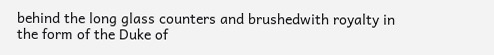behind the long glass counters and brushedwith royalty in the form of the Duke of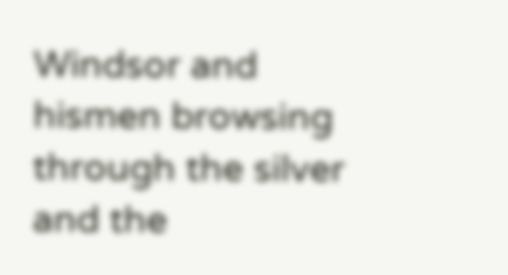Windsor and hismen browsing through the silver and the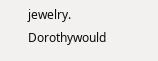jewelry. Dorothywould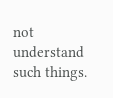not understand such things.